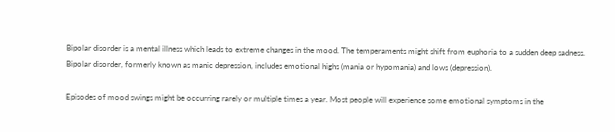Bipolar disorder is a mental illness which leads to extreme changes in the mood. The temperaments might shift from euphoria to a sudden deep sadness. Bipolar disorder, formerly known as manic depression, includes emotional highs (mania or hypomania) and lows (depression).

Episodes of mood swings might be occurring rarely or multiple times a year. Most people will experience some emotional symptoms in the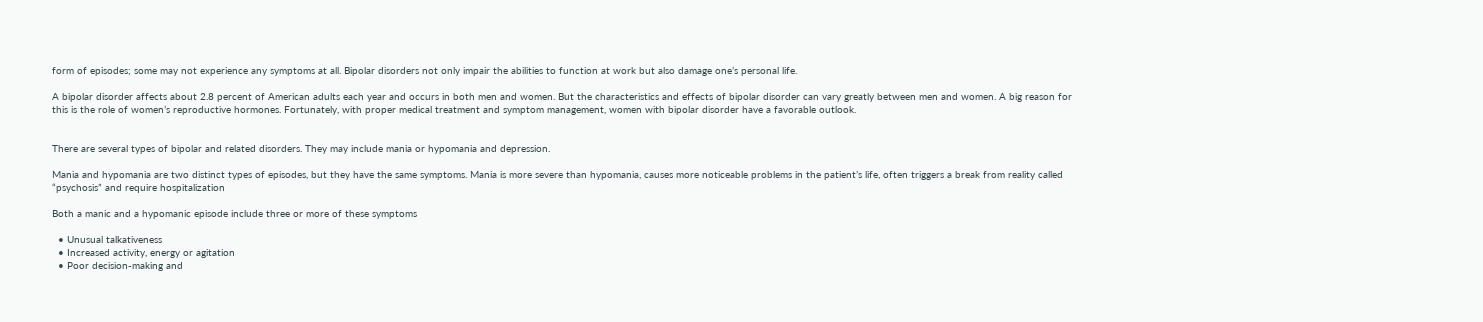form of episodes; some may not experience any symptoms at all. Bipolar disorders not only impair the abilities to function at work but also damage one’s personal life.

A bipolar disorder affects about 2.8 percent of American adults each year and occurs in both men and women. But the characteristics and effects of bipolar disorder can vary greatly between men and women. A big reason for this is the role of women’s reproductive hormones. Fortunately, with proper medical treatment and symptom management, women with bipolar disorder have a favorable outlook.


There are several types of bipolar and related disorders. They may include mania or hypomania and depression.

Mania and hypomania are two distinct types of episodes, but they have the same symptoms. Mania is more severe than hypomania, causes more noticeable problems in the patient’s life, often triggers a break from reality called “psychosis” and require hospitalization

Both a manic and a hypomanic episode include three or more of these symptoms

  • Unusual talkativeness
  • Increased activity, energy or agitation
  • Poor decision-making and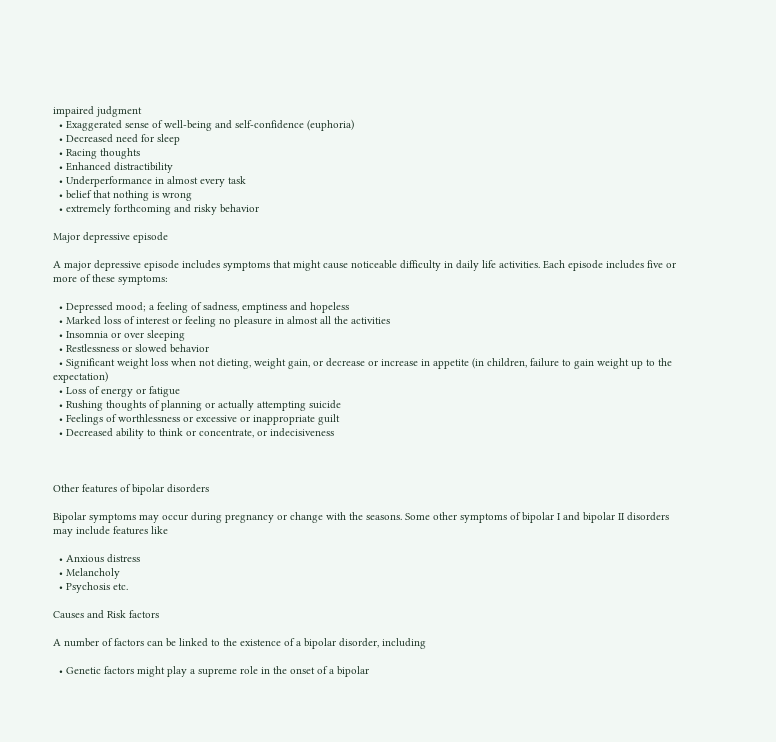impaired judgment
  • Exaggerated sense of well-being and self-confidence (euphoria)
  • Decreased need for sleep
  • Racing thoughts
  • Enhanced distractibility
  • Underperformance in almost every task
  • belief that nothing is wrong
  • extremely forthcoming and risky behavior

Major depressive episode

A major depressive episode includes symptoms that might cause noticeable difficulty in daily life activities. Each episode includes five or more of these symptoms:

  • Depressed mood; a feeling of sadness, emptiness and hopeless
  • Marked loss of interest or feeling no pleasure in almost all the activities
  • Insomnia or over sleeping
  • Restlessness or slowed behavior
  • Significant weight loss when not dieting, weight gain, or decrease or increase in appetite (in children, failure to gain weight up to the expectation)
  • Loss of energy or fatigue
  • Rushing thoughts of planning or actually attempting suicide
  • Feelings of worthlessness or excessive or inappropriate guilt
  • Decreased ability to think or concentrate, or indecisiveness



Other features of bipolar disorders

Bipolar symptoms may occur during pregnancy or change with the seasons. Some other symptoms of bipolar I and bipolar II disorders may include features like

  • Anxious distress
  • Melancholy
  • Psychosis etc.

Causes and Risk factors

A number of factors can be linked to the existence of a bipolar disorder, including

  • Genetic factors might play a supreme role in the onset of a bipolar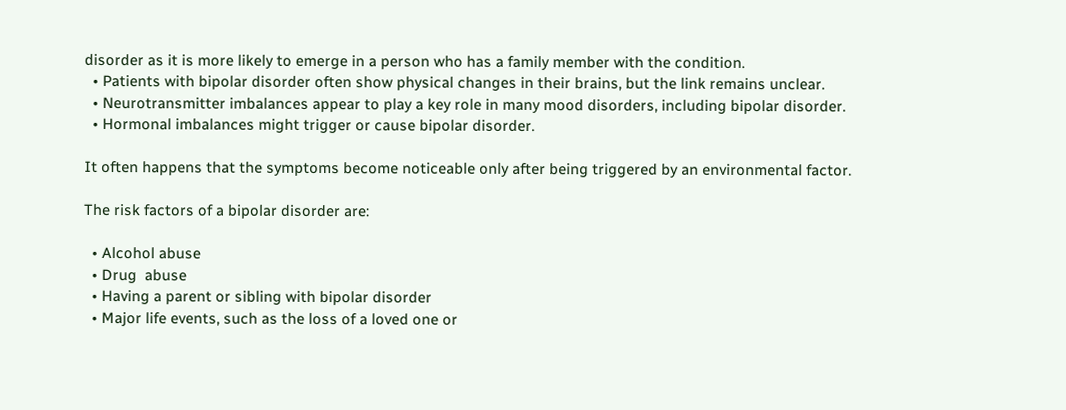disorder as it is more likely to emerge in a person who has a family member with the condition.
  • Patients with bipolar disorder often show physical changes in their brains, but the link remains unclear.
  • Neurotransmitter imbalances appear to play a key role in many mood disorders, including bipolar disorder.
  • Hormonal imbalances might trigger or cause bipolar disorder.

It often happens that the symptoms become noticeable only after being triggered by an environmental factor.

The risk factors of a bipolar disorder are:

  • Alcohol abuse
  • Drug  abuse
  • Having a parent or sibling with bipolar disorder
  • Major life events, such as the loss of a loved one or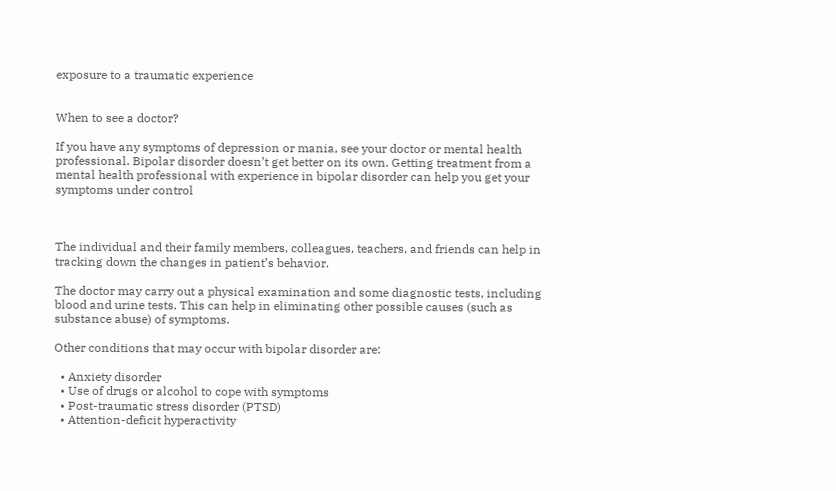exposure to a traumatic experience


When to see a doctor?

If you have any symptoms of depression or mania, see your doctor or mental health professional. Bipolar disorder doesn’t get better on its own. Getting treatment from a mental health professional with experience in bipolar disorder can help you get your symptoms under control



The individual and their family members, colleagues, teachers, and friends can help in tracking down the changes in patient’s behavior.

The doctor may carry out a physical examination and some diagnostic tests, including blood and urine tests. This can help in eliminating other possible causes (such as substance abuse) of symptoms.

Other conditions that may occur with bipolar disorder are:

  • Anxiety disorder
  • Use of drugs or alcohol to cope with symptoms
  • Post-traumatic stress disorder (PTSD)
  • Attention-deficit hyperactivity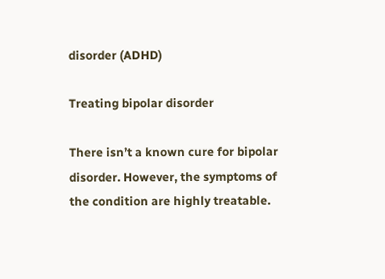disorder (ADHD)

Treating bipolar disorder

There isn’t a known cure for bipolar disorder. However, the symptoms of the condition are highly treatable.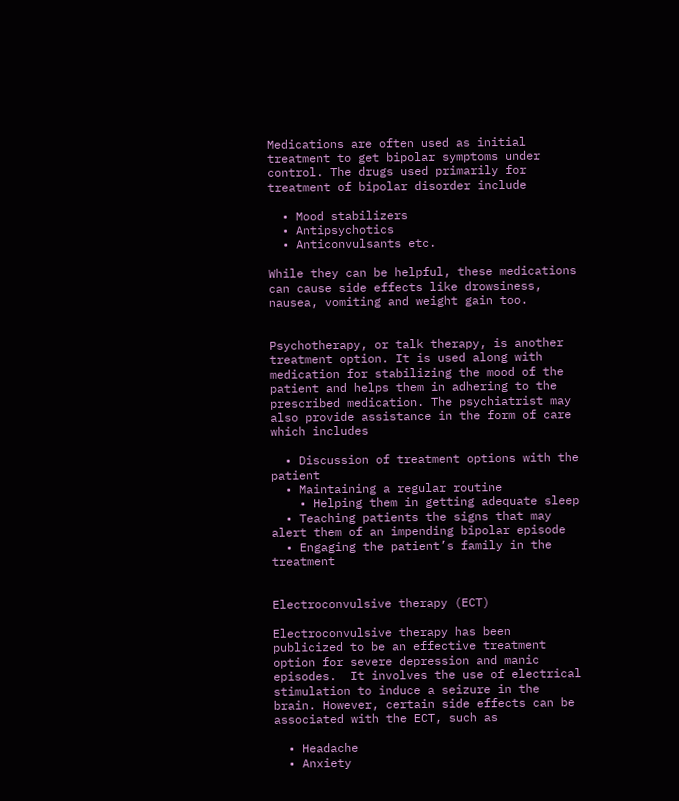Medications are often used as initial treatment to get bipolar symptoms under control. The drugs used primarily for treatment of bipolar disorder include

  • Mood stabilizers
  • Antipsychotics
  • Anticonvulsants etc.

While they can be helpful, these medications can cause side effects like drowsiness, nausea, vomiting and weight gain too.


Psychotherapy, or talk therapy, is another treatment option. It is used along with medication for stabilizing the mood of the patient and helps them in adhering to the prescribed medication. The psychiatrist may also provide assistance in the form of care which includes

  • Discussion of treatment options with the patient
  • Maintaining a regular routine
    • Helping them in getting adequate sleep
  • Teaching patients the signs that may alert them of an impending bipolar episode
  • Engaging the patient’s family in the treatment


Electroconvulsive therapy (ECT)

Electroconvulsive therapy has been publicized to be an effective treatment option for severe depression and manic episodes.  It involves the use of electrical stimulation to induce a seizure in the brain. However, certain side effects can be associated with the ECT, such as

  • Headache
  • Anxiety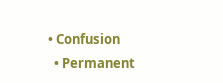• Confusion
  • Permanent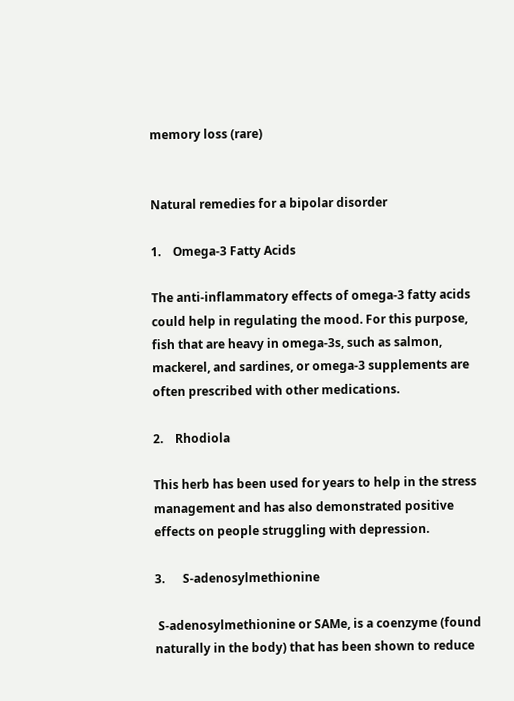memory loss (rare)


Natural remedies for a bipolar disorder

1.    Omega-3 Fatty Acids

The anti-inflammatory effects of omega-3 fatty acids could help in regulating the mood. For this purpose, fish that are heavy in omega-3s, such as salmon, mackerel, and sardines, or omega-3 supplements are often prescribed with other medications.

2.    Rhodiola

This herb has been used for years to help in the stress management and has also demonstrated positive effects on people struggling with depression.

3.      S-adenosylmethionine

 S-adenosylmethionine or SAMe, is a coenzyme (found naturally in the body) that has been shown to reduce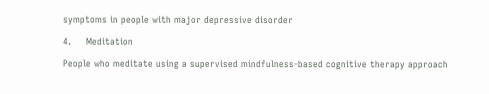symptoms in people with major depressive disorder

4.     Meditation

People who meditate using a supervised mindfulness-based cognitive therapy approach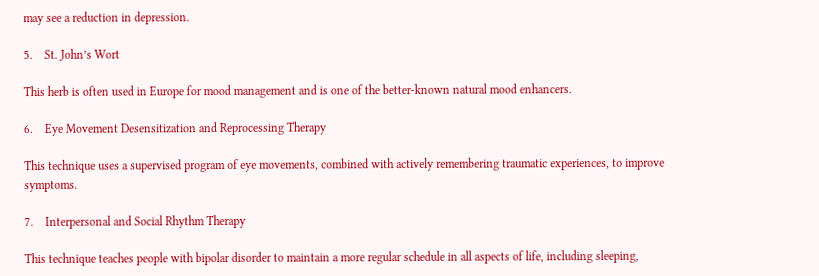may see a reduction in depression.

5.    St. John’s Wort

This herb is often used in Europe for mood management and is one of the better-known natural mood enhancers.

6.    Eye Movement Desensitization and Reprocessing Therapy

This technique uses a supervised program of eye movements, combined with actively remembering traumatic experiences, to improve symptoms.

7.    Interpersonal and Social Rhythm Therapy

This technique teaches people with bipolar disorder to maintain a more regular schedule in all aspects of life, including sleeping,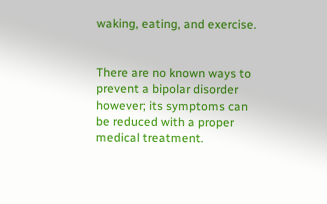waking, eating, and exercise.


There are no known ways to prevent a bipolar disorder however; its symptoms can be reduced with a proper medical treatment.